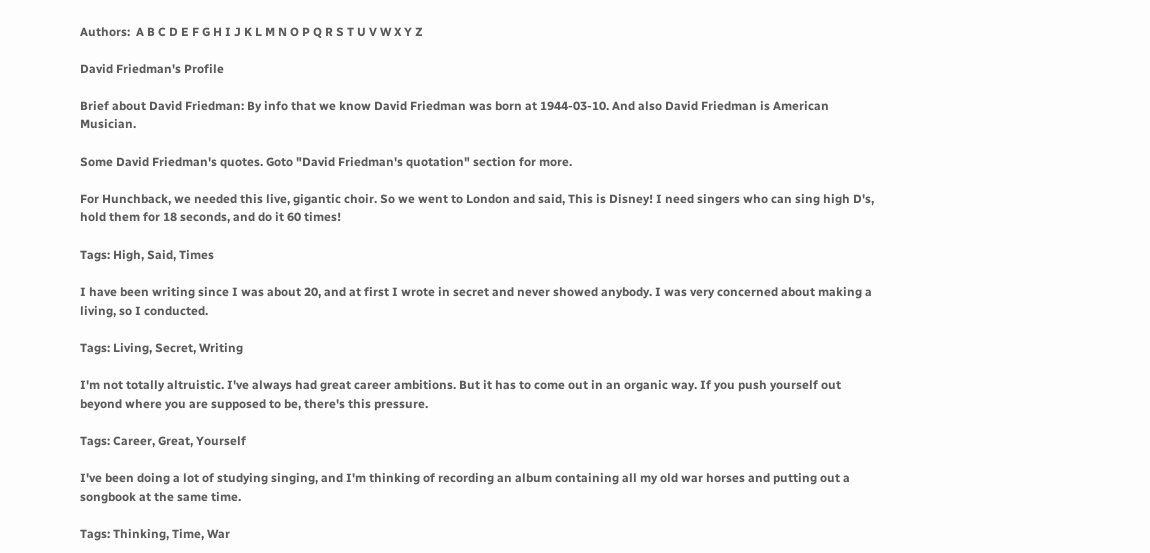Authors:  A B C D E F G H I J K L M N O P Q R S T U V W X Y Z

David Friedman's Profile

Brief about David Friedman: By info that we know David Friedman was born at 1944-03-10. And also David Friedman is American Musician.

Some David Friedman's quotes. Goto "David Friedman's quotation" section for more.

For Hunchback, we needed this live, gigantic choir. So we went to London and said, This is Disney! I need singers who can sing high D's, hold them for 18 seconds, and do it 60 times!

Tags: High, Said, Times

I have been writing since I was about 20, and at first I wrote in secret and never showed anybody. I was very concerned about making a living, so I conducted.

Tags: Living, Secret, Writing

I'm not totally altruistic. I've always had great career ambitions. But it has to come out in an organic way. If you push yourself out beyond where you are supposed to be, there's this pressure.

Tags: Career, Great, Yourself

I've been doing a lot of studying singing, and I'm thinking of recording an album containing all my old war horses and putting out a songbook at the same time.

Tags: Thinking, Time, War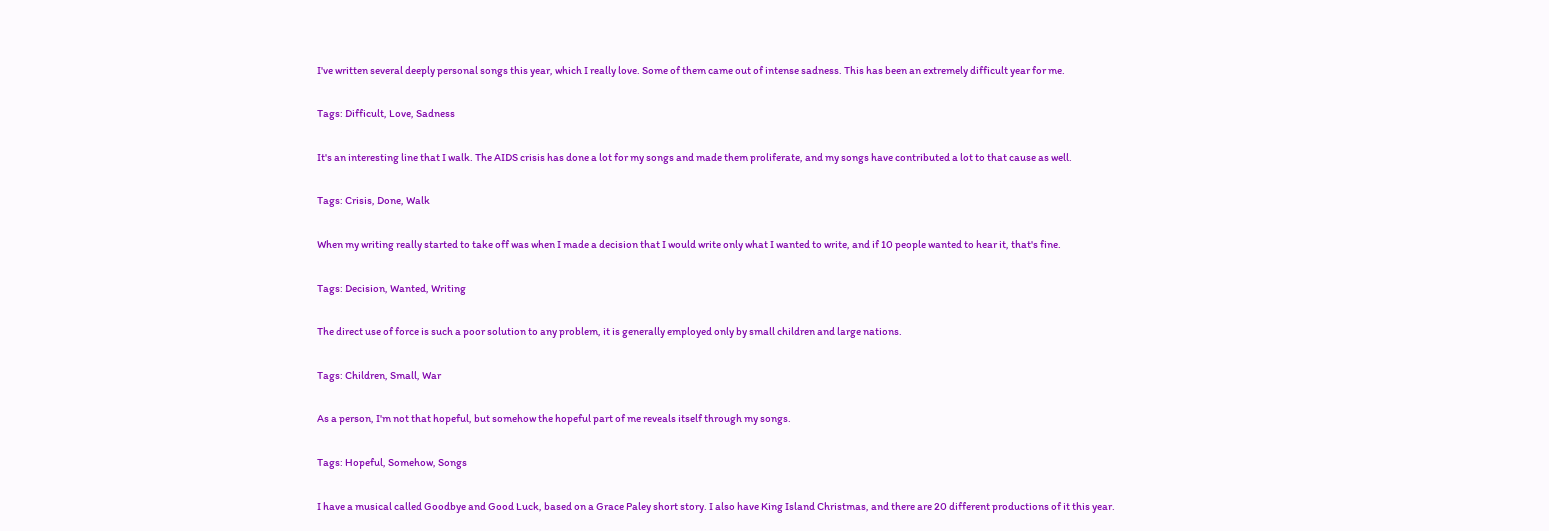I've written several deeply personal songs this year, which I really love. Some of them came out of intense sadness. This has been an extremely difficult year for me.

Tags: Difficult, Love, Sadness

It's an interesting line that I walk. The AIDS crisis has done a lot for my songs and made them proliferate, and my songs have contributed a lot to that cause as well.

Tags: Crisis, Done, Walk

When my writing really started to take off was when I made a decision that I would write only what I wanted to write, and if 10 people wanted to hear it, that's fine.

Tags: Decision, Wanted, Writing

The direct use of force is such a poor solution to any problem, it is generally employed only by small children and large nations.

Tags: Children, Small, War

As a person, I'm not that hopeful, but somehow the hopeful part of me reveals itself through my songs.

Tags: Hopeful, Somehow, Songs

I have a musical called Goodbye and Good Luck, based on a Grace Paley short story. I also have King Island Christmas, and there are 20 different productions of it this year.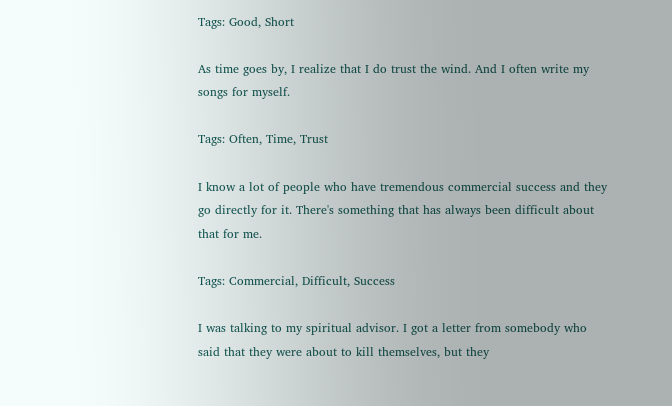Tags: Good, Short

As time goes by, I realize that I do trust the wind. And I often write my songs for myself.

Tags: Often, Time, Trust

I know a lot of people who have tremendous commercial success and they go directly for it. There's something that has always been difficult about that for me.

Tags: Commercial, Difficult, Success

I was talking to my spiritual advisor. I got a letter from somebody who said that they were about to kill themselves, but they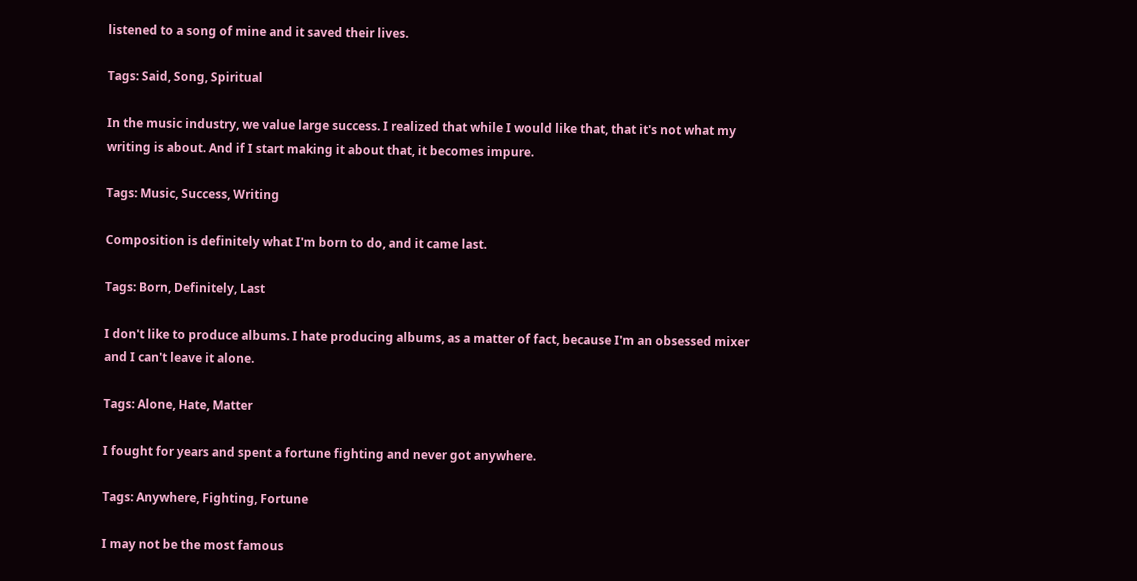listened to a song of mine and it saved their lives.

Tags: Said, Song, Spiritual

In the music industry, we value large success. I realized that while I would like that, that it's not what my writing is about. And if I start making it about that, it becomes impure.

Tags: Music, Success, Writing

Composition is definitely what I'm born to do, and it came last.

Tags: Born, Definitely, Last

I don't like to produce albums. I hate producing albums, as a matter of fact, because I'm an obsessed mixer and I can't leave it alone.

Tags: Alone, Hate, Matter

I fought for years and spent a fortune fighting and never got anywhere.

Tags: Anywhere, Fighting, Fortune

I may not be the most famous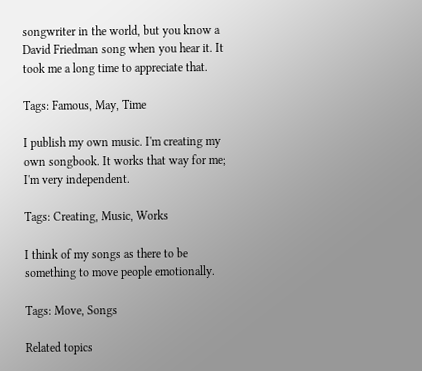songwriter in the world, but you know a David Friedman song when you hear it. It took me a long time to appreciate that.

Tags: Famous, May, Time

I publish my own music. I'm creating my own songbook. It works that way for me; I'm very independent.

Tags: Creating, Music, Works

I think of my songs as there to be something to move people emotionally.

Tags: Move, Songs

Related topics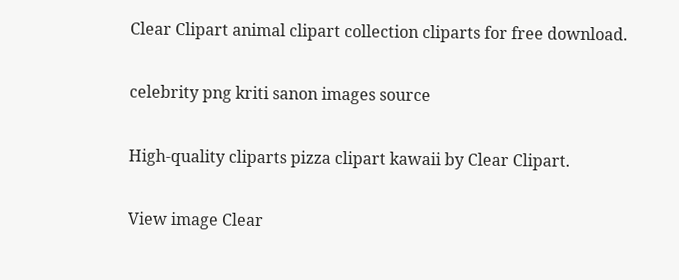Clear Clipart animal clipart collection cliparts for free download.

celebrity png kriti sanon images source

High-quality cliparts pizza clipart kawaii by Clear Clipart.

View image Clear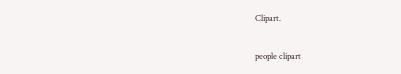Clipart.

people clipart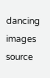dancing images source